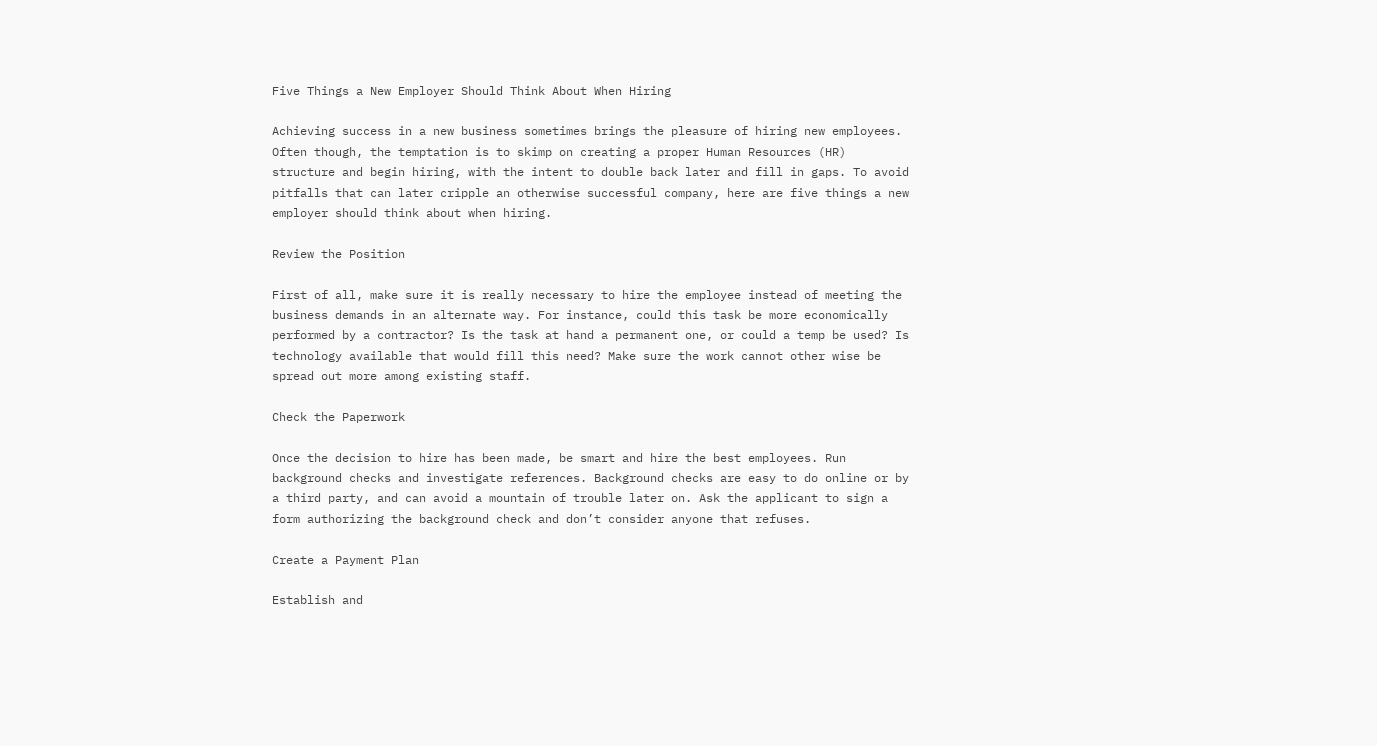Five Things a New Employer Should Think About When Hiring

Achieving success in a new business sometimes brings the pleasure of hiring new employees. Often though, the temptation is to skimp on creating a proper Human Resources (HR) structure and begin hiring, with the intent to double back later and fill in gaps. To avoid pitfalls that can later cripple an otherwise successful company, here are five things a new employer should think about when hiring.

Review the Position

First of all, make sure it is really necessary to hire the employee instead of meeting the business demands in an alternate way. For instance, could this task be more economically performed by a contractor? Is the task at hand a permanent one, or could a temp be used? Is technology available that would fill this need? Make sure the work cannot other wise be spread out more among existing staff.

Check the Paperwork

Once the decision to hire has been made, be smart and hire the best employees. Run background checks and investigate references. Background checks are easy to do online or by a third party, and can avoid a mountain of trouble later on. Ask the applicant to sign a form authorizing the background check and don’t consider anyone that refuses.

Create a Payment Plan

Establish and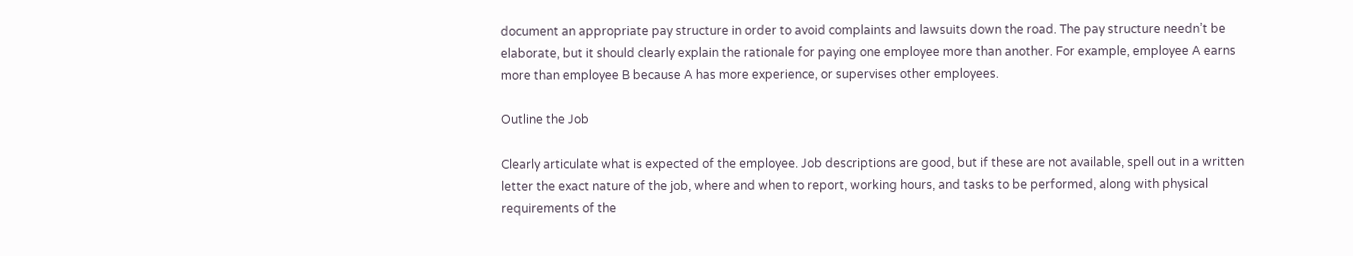document an appropriate pay structure in order to avoid complaints and lawsuits down the road. The pay structure needn’t be elaborate, but it should clearly explain the rationale for paying one employee more than another. For example, employee A earns more than employee B because A has more experience, or supervises other employees.

Outline the Job

Clearly articulate what is expected of the employee. Job descriptions are good, but if these are not available, spell out in a written letter the exact nature of the job, where and when to report, working hours, and tasks to be performed, along with physical requirements of the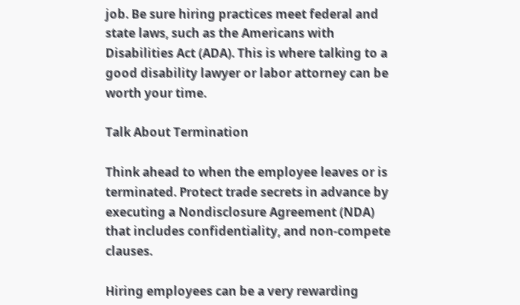job. Be sure hiring practices meet federal and state laws, such as the Americans with Disabilities Act (ADA). This is where talking to a good disability lawyer or labor attorney can be worth your time.

Talk About Termination

Think ahead to when the employee leaves or is terminated. Protect trade secrets in advance by executing a Nondisclosure Agreement (NDA) that includes confidentiality, and non-compete clauses.

Hiring employees can be a very rewarding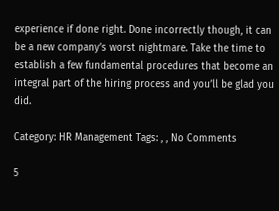experience if done right. Done incorrectly though, it can be a new company’s worst nightmare. Take the time to establish a few fundamental procedures that become an integral part of the hiring process and you’ll be glad you did.

Category: HR Management Tags: , , No Comments

5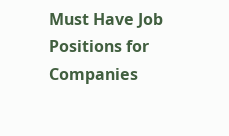Must Have Job Positions for Companies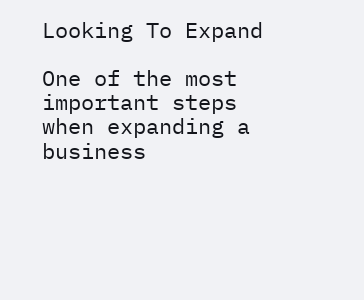Looking To Expand

One of the most important steps when expanding a business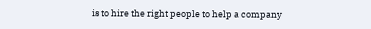is to hire the right people to help a company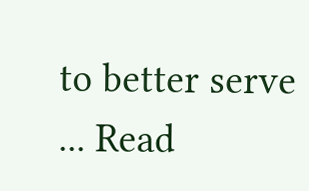to better serve ... Read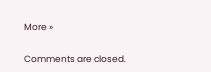More »

Comments are closed.